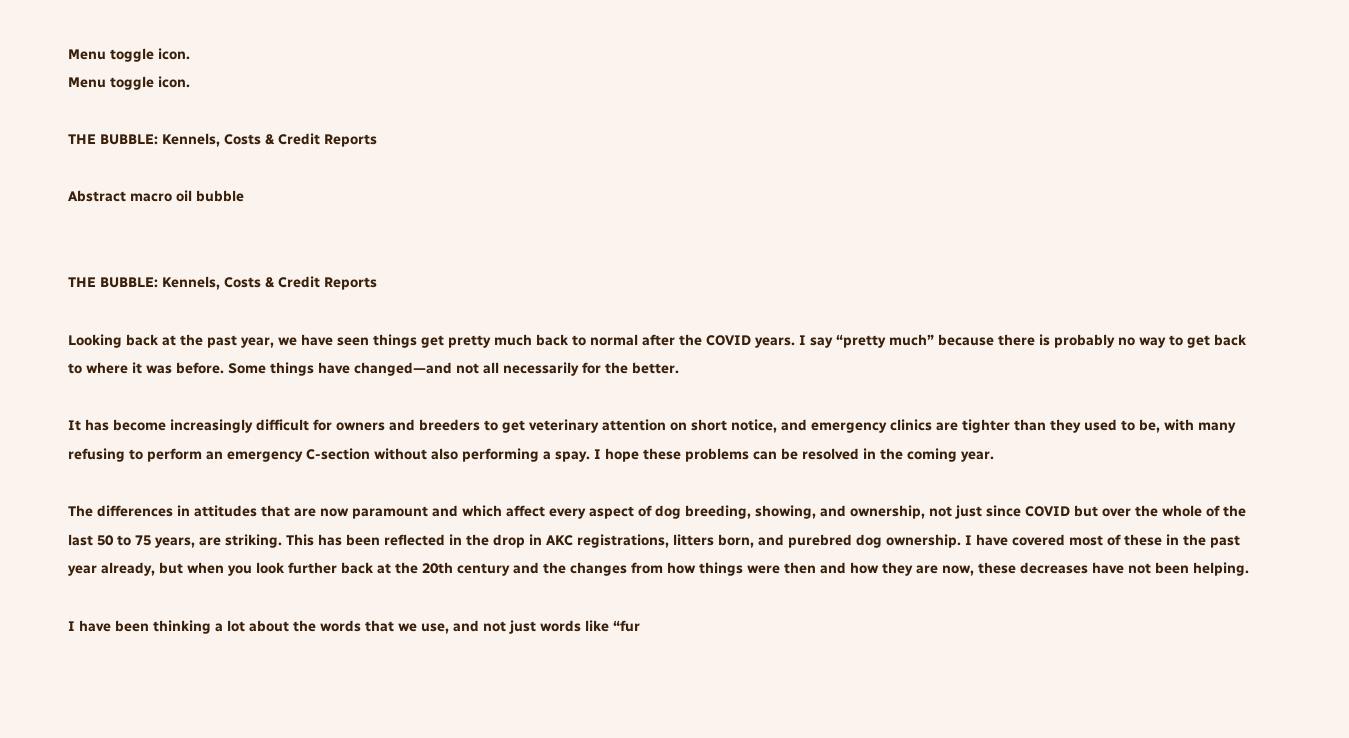Menu toggle icon.
Menu toggle icon.

THE BUBBLE: Kennels, Costs & Credit Reports

Abstract macro oil bubble


THE BUBBLE: Kennels, Costs & Credit Reports

Looking back at the past year, we have seen things get pretty much back to normal after the COVID years. I say “pretty much” because there is probably no way to get back to where it was before. Some things have changed—and not all necessarily for the better.

It has become increasingly difficult for owners and breeders to get veterinary attention on short notice, and emergency clinics are tighter than they used to be, with many refusing to perform an emergency C-section without also performing a spay. I hope these problems can be resolved in the coming year.

The differences in attitudes that are now paramount and which affect every aspect of dog breeding, showing, and ownership, not just since COVID but over the whole of the last 50 to 75 years, are striking. This has been reflected in the drop in AKC registrations, litters born, and purebred dog ownership. I have covered most of these in the past year already, but when you look further back at the 20th century and the changes from how things were then and how they are now, these decreases have not been helping.

I have been thinking a lot about the words that we use, and not just words like “fur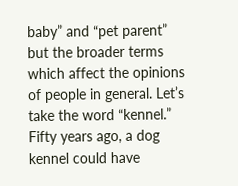baby” and “pet parent” but the broader terms which affect the opinions of people in general. Let’s take the word “kennel.” Fifty years ago, a dog kennel could have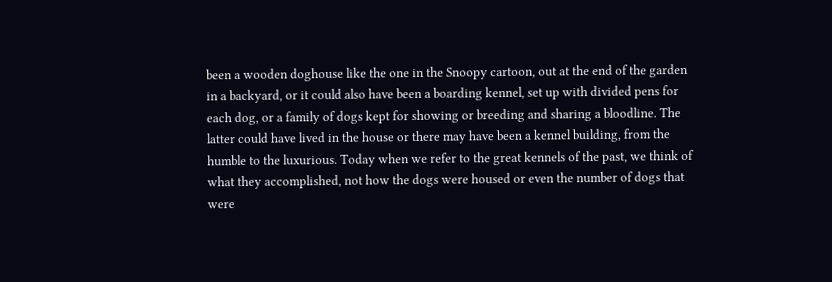been a wooden doghouse like the one in the Snoopy cartoon, out at the end of the garden in a backyard, or it could also have been a boarding kennel, set up with divided pens for each dog, or a family of dogs kept for showing or breeding and sharing a bloodline. The latter could have lived in the house or there may have been a kennel building, from the humble to the luxurious. Today when we refer to the great kennels of the past, we think of what they accomplished, not how the dogs were housed or even the number of dogs that were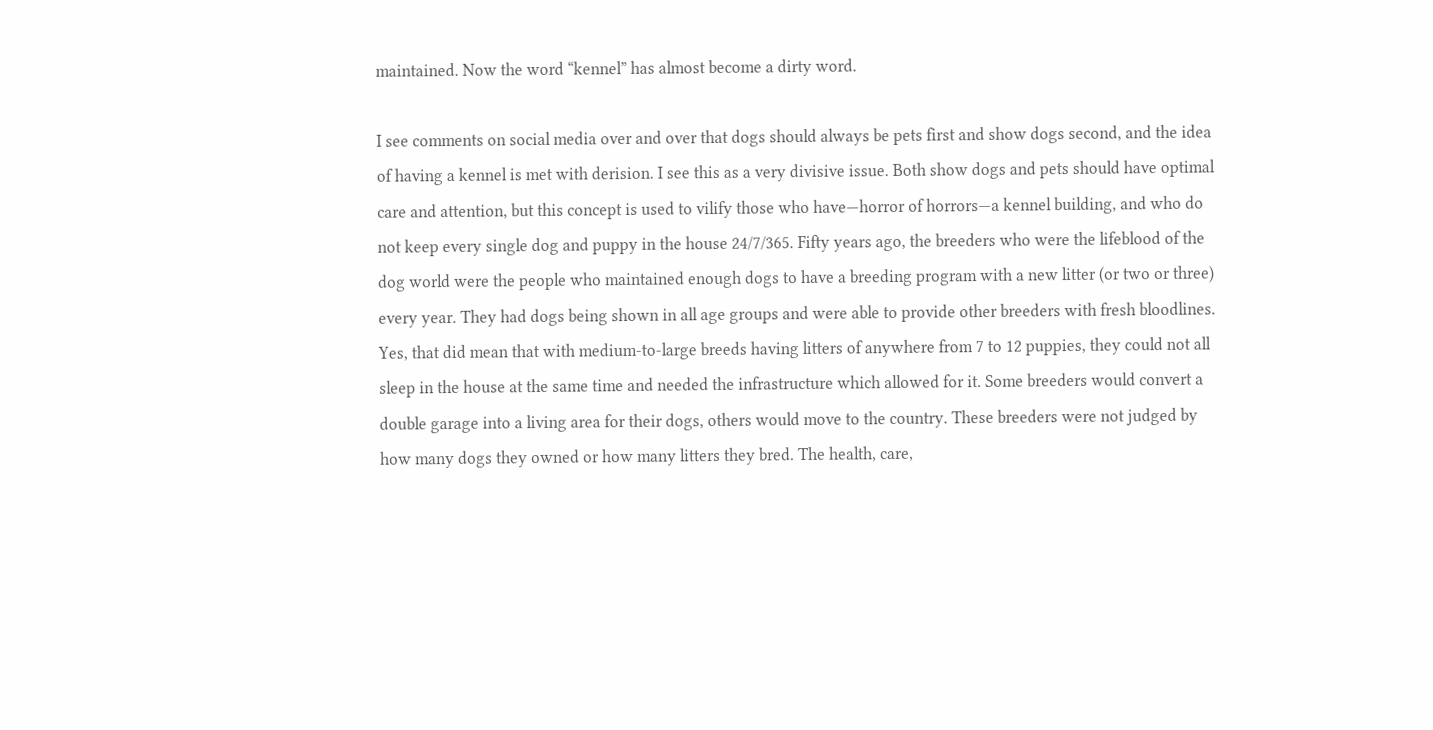maintained. Now the word “kennel” has almost become a dirty word.

I see comments on social media over and over that dogs should always be pets first and show dogs second, and the idea of having a kennel is met with derision. I see this as a very divisive issue. Both show dogs and pets should have optimal care and attention, but this concept is used to vilify those who have—horror of horrors—a kennel building, and who do not keep every single dog and puppy in the house 24/7/365. Fifty years ago, the breeders who were the lifeblood of the dog world were the people who maintained enough dogs to have a breeding program with a new litter (or two or three) every year. They had dogs being shown in all age groups and were able to provide other breeders with fresh bloodlines. Yes, that did mean that with medium-to-large breeds having litters of anywhere from 7 to 12 puppies, they could not all sleep in the house at the same time and needed the infrastructure which allowed for it. Some breeders would convert a double garage into a living area for their dogs, others would move to the country. These breeders were not judged by how many dogs they owned or how many litters they bred. The health, care,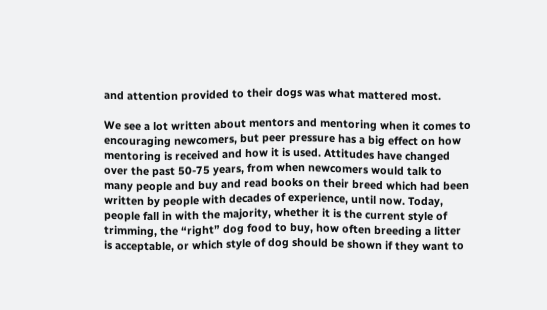and attention provided to their dogs was what mattered most.

We see a lot written about mentors and mentoring when it comes to encouraging newcomers, but peer pressure has a big effect on how mentoring is received and how it is used. Attitudes have changed over the past 50-75 years, from when newcomers would talk to many people and buy and read books on their breed which had been written by people with decades of experience, until now. Today, people fall in with the majority, whether it is the current style of trimming, the “right” dog food to buy, how often breeding a litter is acceptable, or which style of dog should be shown if they want to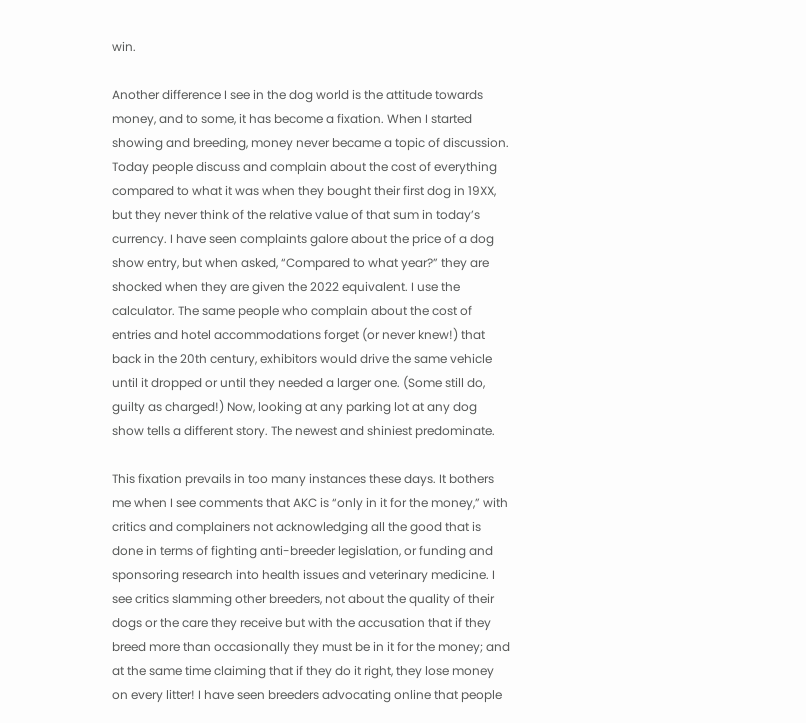win.

Another difference I see in the dog world is the attitude towards money, and to some, it has become a fixation. When I started showing and breeding, money never became a topic of discussion. Today people discuss and complain about the cost of everything compared to what it was when they bought their first dog in 19XX, but they never think of the relative value of that sum in today’s currency. I have seen complaints galore about the price of a dog show entry, but when asked, “Compared to what year?” they are shocked when they are given the 2022 equivalent. I use the calculator. The same people who complain about the cost of entries and hotel accommodations forget (or never knew!) that back in the 20th century, exhibitors would drive the same vehicle until it dropped or until they needed a larger one. (Some still do, guilty as charged!) Now, looking at any parking lot at any dog show tells a different story. The newest and shiniest predominate.

This fixation prevails in too many instances these days. It bothers me when I see comments that AKC is “only in it for the money,” with critics and complainers not acknowledging all the good that is done in terms of fighting anti-breeder legislation, or funding and sponsoring research into health issues and veterinary medicine. I see critics slamming other breeders, not about the quality of their dogs or the care they receive but with the accusation that if they breed more than occasionally they must be in it for the money; and at the same time claiming that if they do it right, they lose money on every litter! I have seen breeders advocating online that people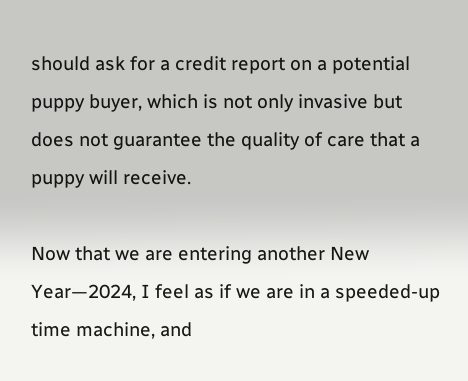should ask for a credit report on a potential puppy buyer, which is not only invasive but does not guarantee the quality of care that a puppy will receive.

Now that we are entering another New Year—2024, I feel as if we are in a speeded-up time machine, and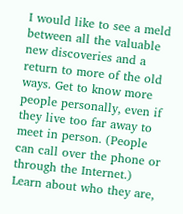I would like to see a meld between all the valuable new discoveries and a return to more of the old ways. Get to know more people personally, even if they live too far away to meet in person. (People can call over the phone or through the Internet.) Learn about who they are,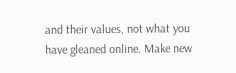and their values, not what you have gleaned online. Make new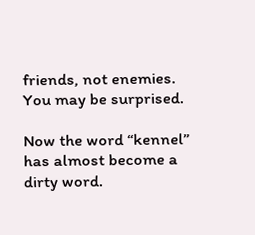friends, not enemies. You may be surprised.

Now the word “kennel” has almost become a dirty word.